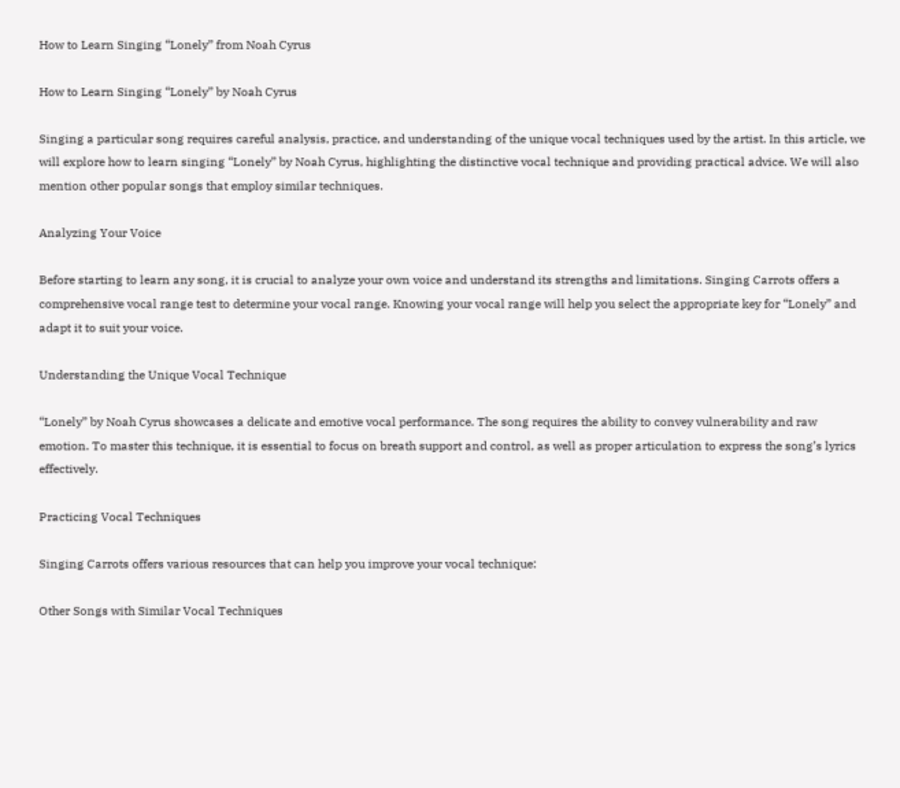How to Learn Singing “Lonely” from Noah Cyrus

How to Learn Singing “Lonely” by Noah Cyrus

Singing a particular song requires careful analysis, practice, and understanding of the unique vocal techniques used by the artist. In this article, we will explore how to learn singing “Lonely” by Noah Cyrus, highlighting the distinctive vocal technique and providing practical advice. We will also mention other popular songs that employ similar techniques.

Analyzing Your Voice

Before starting to learn any song, it is crucial to analyze your own voice and understand its strengths and limitations. Singing Carrots offers a comprehensive vocal range test to determine your vocal range. Knowing your vocal range will help you select the appropriate key for “Lonely” and adapt it to suit your voice.

Understanding the Unique Vocal Technique

“Lonely” by Noah Cyrus showcases a delicate and emotive vocal performance. The song requires the ability to convey vulnerability and raw emotion. To master this technique, it is essential to focus on breath support and control, as well as proper articulation to express the song’s lyrics effectively.

Practicing Vocal Techniques

Singing Carrots offers various resources that can help you improve your vocal technique:

Other Songs with Similar Vocal Techniques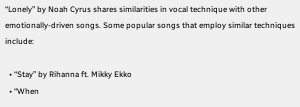“Lonely” by Noah Cyrus shares similarities in vocal technique with other emotionally-driven songs. Some popular songs that employ similar techniques include:

  • “Stay” by Rihanna ft. Mikky Ekko
  • “When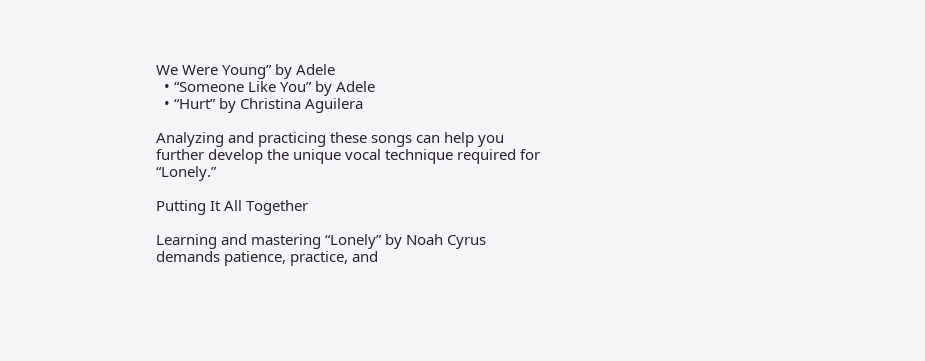We Were Young” by Adele
  • “Someone Like You” by Adele
  • “Hurt” by Christina Aguilera

Analyzing and practicing these songs can help you further develop the unique vocal technique required for “Lonely.”

Putting It All Together

Learning and mastering “Lonely” by Noah Cyrus demands patience, practice, and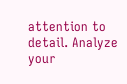attention to detail. Analyze your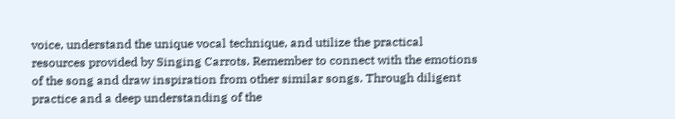voice, understand the unique vocal technique, and utilize the practical resources provided by Singing Carrots. Remember to connect with the emotions of the song and draw inspiration from other similar songs. Through diligent practice and a deep understanding of the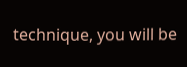technique, you will be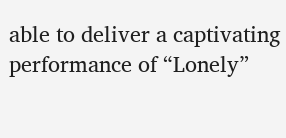able to deliver a captivating performance of “Lonely”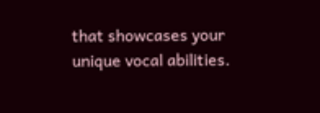that showcases your unique vocal abilities.